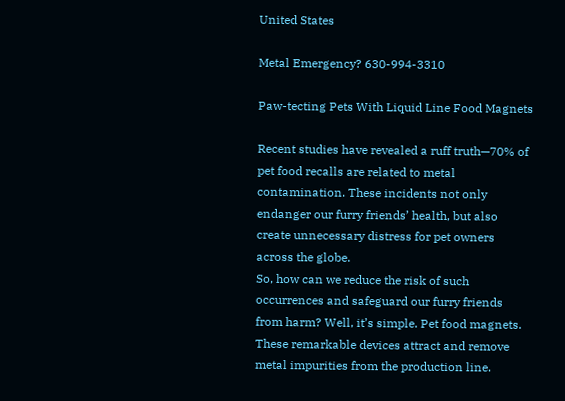United States

Metal Emergency? 630-994-3310

Paw-tecting Pets With Liquid Line Food Magnets

Recent studies have revealed a ruff truth—70% of pet food recalls are related to metal contamination. These incidents not only endanger our furry friends’ health, but also create unnecessary distress for pet owners across the globe.
So, how can we reduce the risk of such occurrences and safeguard our furry friends from harm? Well, it’s simple. Pet food magnets. These remarkable devices attract and remove metal impurities from the production line.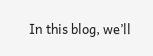In this blog, we’ll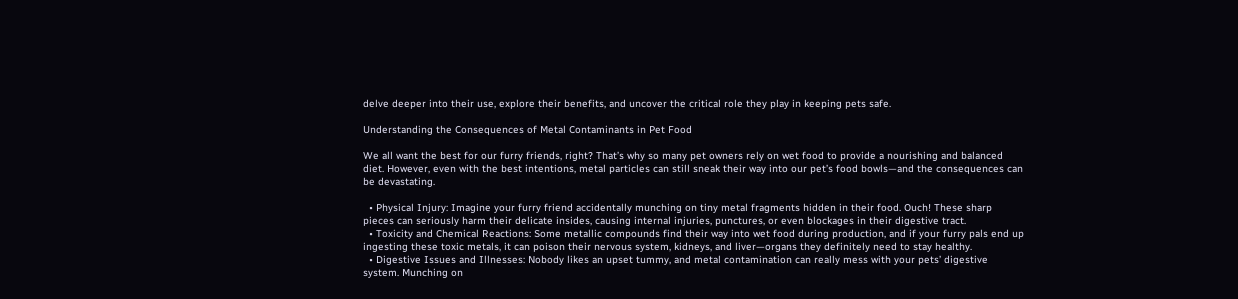delve deeper into their use, explore their benefits, and uncover the critical role they play in keeping pets safe.

Understanding the Consequences of Metal Contaminants in Pet Food

We all want the best for our furry friends, right? That’s why so many pet owners rely on wet food to provide a nourishing and balanced diet. However, even with the best intentions, metal particles can still sneak their way into our pet’s food bowls—and the consequences can be devastating.

  • Physical Injury: Imagine your furry friend accidentally munching on tiny metal fragments hidden in their food. Ouch! These sharp pieces can seriously harm their delicate insides, causing internal injuries, punctures, or even blockages in their digestive tract.
  • Toxicity and Chemical Reactions: Some metallic compounds find their way into wet food during production, and if your furry pals end up ingesting these toxic metals, it can poison their nervous system, kidneys, and liver—organs they definitely need to stay healthy.
  • Digestive Issues and Illnesses: Nobody likes an upset tummy, and metal contamination can really mess with your pets’ digestive system. Munching on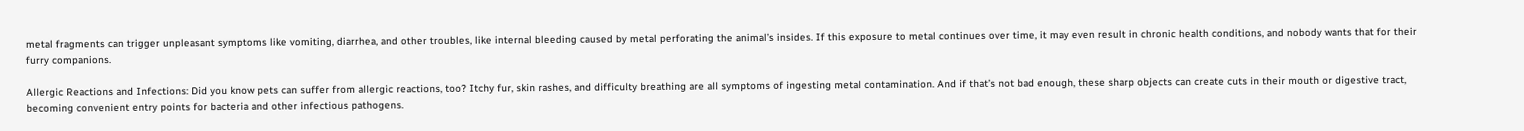metal fragments can trigger unpleasant symptoms like vomiting, diarrhea, and other troubles, like internal bleeding caused by metal perforating the animal’s insides. If this exposure to metal continues over time, it may even result in chronic health conditions, and nobody wants that for their furry companions.

Allergic Reactions and Infections: Did you know pets can suffer from allergic reactions, too? Itchy fur, skin rashes, and difficulty breathing are all symptoms of ingesting metal contamination. And if that’s not bad enough, these sharp objects can create cuts in their mouth or digestive tract, becoming convenient entry points for bacteria and other infectious pathogens.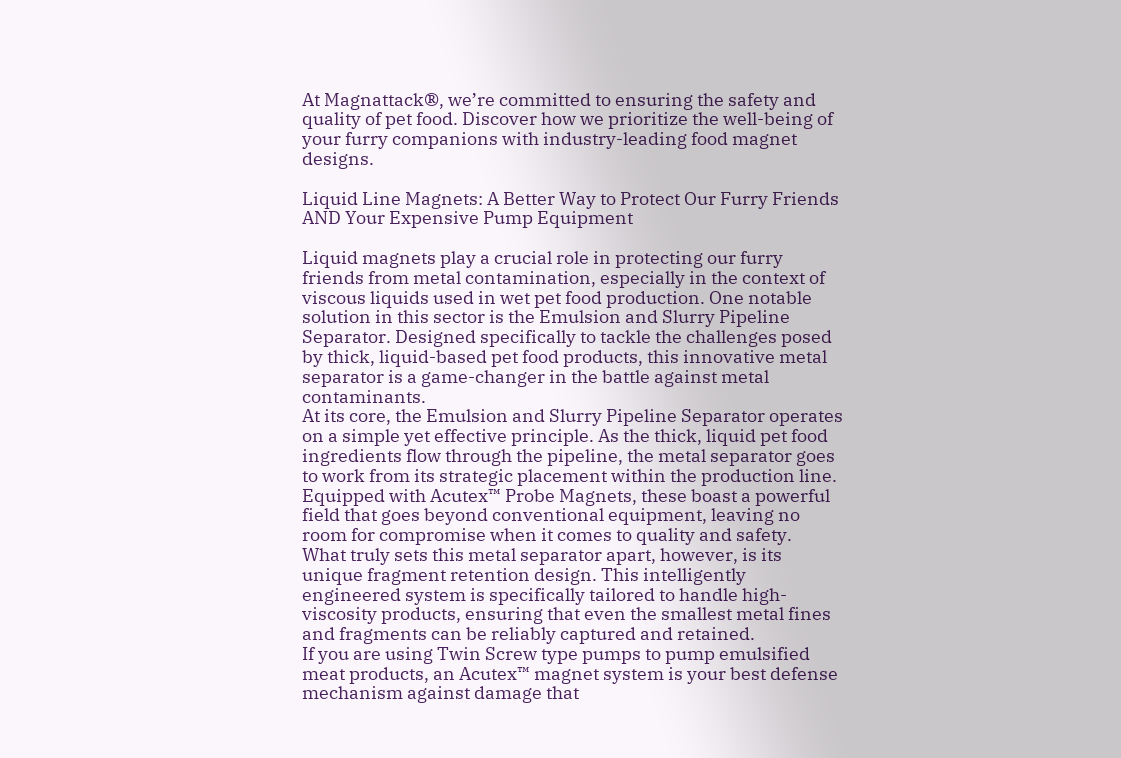At Magnattack®, we’re committed to ensuring the safety and quality of pet food. Discover how we prioritize the well-being of your furry companions with industry-leading food magnet designs.

Liquid Line Magnets: A Better Way to Protect Our Furry Friends AND Your Expensive Pump Equipment

Liquid magnets play a crucial role in protecting our furry friends from metal contamination, especially in the context of viscous liquids used in wet pet food production. One notable solution in this sector is the Emulsion and Slurry Pipeline Separator. Designed specifically to tackle the challenges posed by thick, liquid-based pet food products, this innovative metal separator is a game-changer in the battle against metal contaminants.
At its core, the Emulsion and Slurry Pipeline Separator operates on a simple yet effective principle. As the thick, liquid pet food ingredients flow through the pipeline, the metal separator goes to work from its strategic placement within the production line. Equipped with Acutex™ Probe Magnets, these boast a powerful field that goes beyond conventional equipment, leaving no room for compromise when it comes to quality and safety.
What truly sets this metal separator apart, however, is its unique fragment retention design. This intelligently engineered system is specifically tailored to handle high-viscosity products, ensuring that even the smallest metal fines and fragments can be reliably captured and retained.
If you are using Twin Screw type pumps to pump emulsified meat products, an Acutex™ magnet system is your best defense mechanism against damage that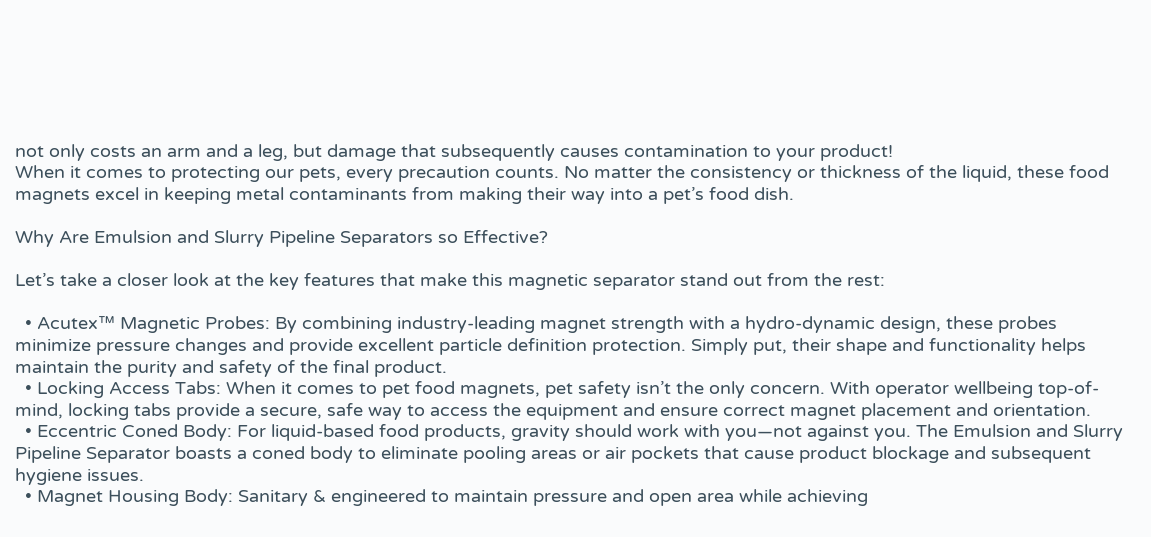not only costs an arm and a leg, but damage that subsequently causes contamination to your product!
When it comes to protecting our pets, every precaution counts. No matter the consistency or thickness of the liquid, these food magnets excel in keeping metal contaminants from making their way into a pet’s food dish.

Why Are Emulsion and Slurry Pipeline Separators so Effective?

Let’s take a closer look at the key features that make this magnetic separator stand out from the rest:

  • Acutex™ Magnetic Probes: By combining industry-leading magnet strength with a hydro-dynamic design, these probes minimize pressure changes and provide excellent particle definition protection. Simply put, their shape and functionality helps maintain the purity and safety of the final product.
  • Locking Access Tabs: When it comes to pet food magnets, pet safety isn’t the only concern. With operator wellbeing top-of-mind, locking tabs provide a secure, safe way to access the equipment and ensure correct magnet placement and orientation.
  • Eccentric Coned Body: For liquid-based food products, gravity should work with you—not against you. The Emulsion and Slurry Pipeline Separator boasts a coned body to eliminate pooling areas or air pockets that cause product blockage and subsequent hygiene issues.
  • Magnet Housing Body: Sanitary & engineered to maintain pressure and open area while achieving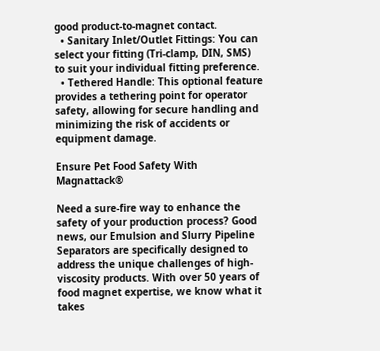good product-to-magnet contact.
  • Sanitary Inlet/Outlet Fittings: You can select your fitting (Tri-clamp, DIN, SMS) to suit your individual fitting preference.
  • Tethered Handle: This optional feature provides a tethering point for operator safety, allowing for secure handling and minimizing the risk of accidents or equipment damage.

Ensure Pet Food Safety With Magnattack®

Need a sure-fire way to enhance the safety of your production process? Good news, our Emulsion and Slurry Pipeline Separators are specifically designed to address the unique challenges of high-viscosity products. With over 50 years of food magnet expertise, we know what it takes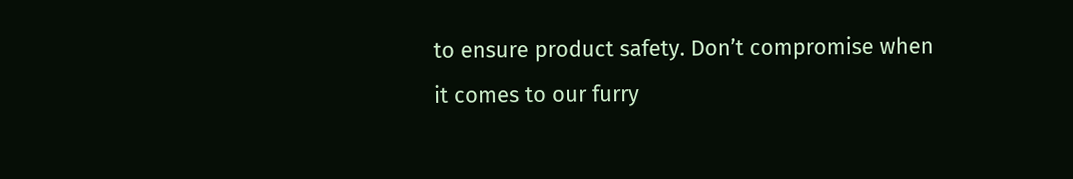to ensure product safety. Don’t compromise when it comes to our furry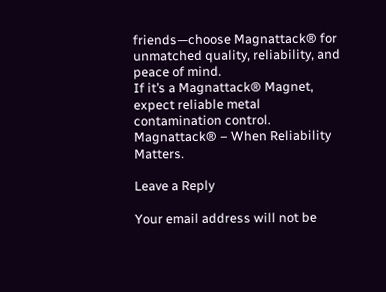friends—choose Magnattack® for unmatched quality, reliability, and peace of mind.
If it’s a Magnattack® Magnet, expect reliable metal contamination control.
Magnattack® – When Reliability Matters.

Leave a Reply

Your email address will not be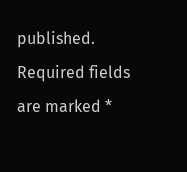published. Required fields are marked *